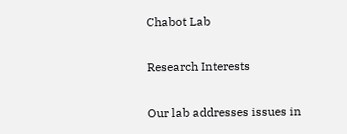Chabot Lab

Research Interests

Our lab addresses issues in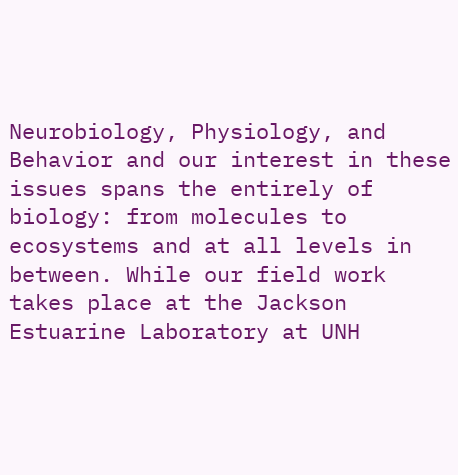Neurobiology, Physiology, and Behavior and our interest in these issues spans the entirely of biology: from molecules to ecosystems and at all levels in between. While our field work takes place at the Jackson Estuarine Laboratory at UNH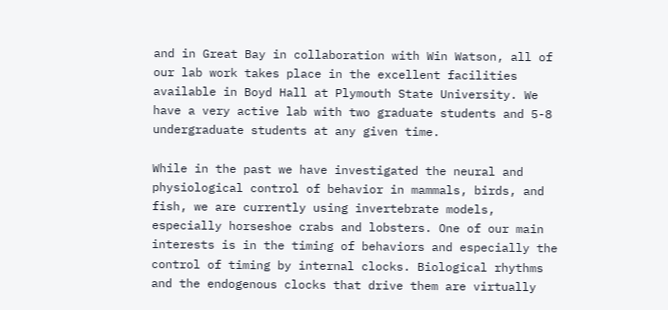and in Great Bay in collaboration with Win Watson, all of our lab work takes place in the excellent facilities available in Boyd Hall at Plymouth State University. We have a very active lab with two graduate students and 5-8 undergraduate students at any given time.

While in the past we have investigated the neural and physiological control of behavior in mammals, birds, and fish, we are currently using invertebrate models, especially horseshoe crabs and lobsters. One of our main interests is in the timing of behaviors and especially the control of timing by internal clocks. Biological rhythms and the endogenous clocks that drive them are virtually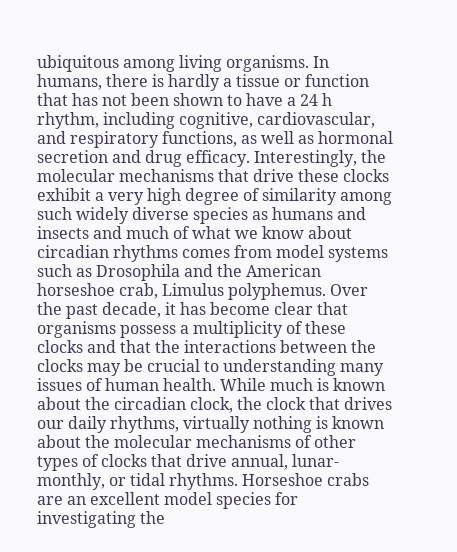ubiquitous among living organisms. In humans, there is hardly a tissue or function that has not been shown to have a 24 h rhythm, including cognitive, cardiovascular, and respiratory functions, as well as hormonal secretion and drug efficacy. Interestingly, the molecular mechanisms that drive these clocks exhibit a very high degree of similarity among such widely diverse species as humans and insects and much of what we know about circadian rhythms comes from model systems such as Drosophila and the American horseshoe crab, Limulus polyphemus. Over the past decade, it has become clear that organisms possess a multiplicity of these clocks and that the interactions between the clocks may be crucial to understanding many issues of human health. While much is known about the circadian clock, the clock that drives our daily rhythms, virtually nothing is known about the molecular mechanisms of other types of clocks that drive annual, lunar- monthly, or tidal rhythms. Horseshoe crabs are an excellent model species for investigating the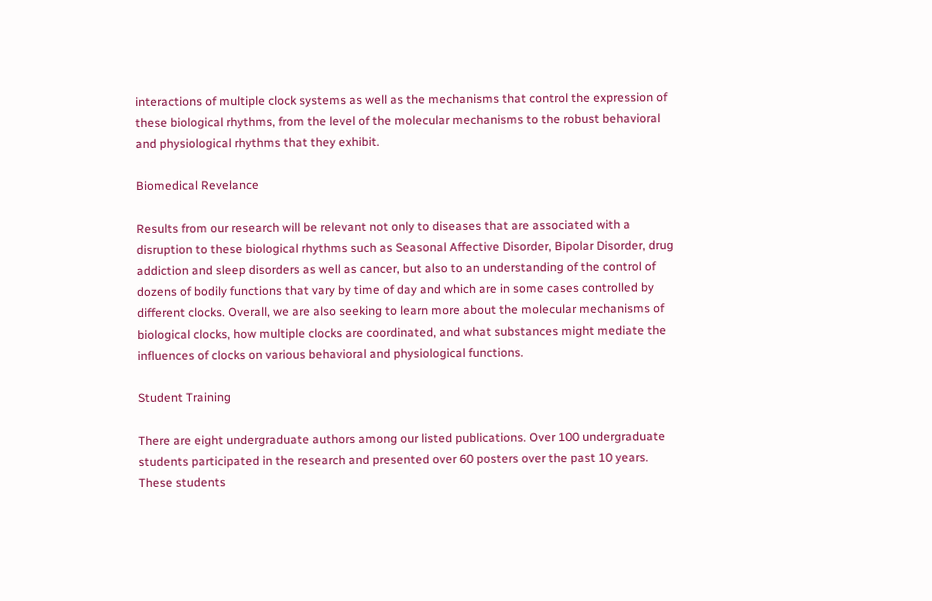interactions of multiple clock systems as well as the mechanisms that control the expression of these biological rhythms, from the level of the molecular mechanisms to the robust behavioral and physiological rhythms that they exhibit.

Biomedical Revelance

Results from our research will be relevant not only to diseases that are associated with a disruption to these biological rhythms such as Seasonal Affective Disorder, Bipolar Disorder, drug addiction and sleep disorders as well as cancer, but also to an understanding of the control of dozens of bodily functions that vary by time of day and which are in some cases controlled by different clocks. Overall, we are also seeking to learn more about the molecular mechanisms of biological clocks, how multiple clocks are coordinated, and what substances might mediate the influences of clocks on various behavioral and physiological functions.

Student Training

There are eight undergraduate authors among our listed publications. Over 100 undergraduate students participated in the research and presented over 60 posters over the past 10 years. These students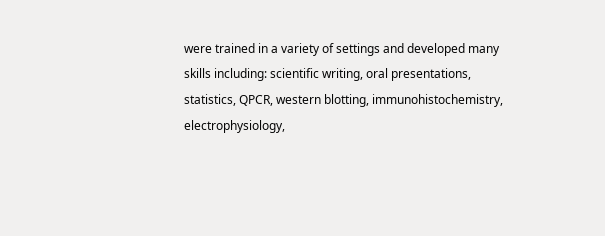were trained in a variety of settings and developed many skills including: scientific writing, oral presentations, statistics, QPCR, western blotting, immunohistochemistry, electrophysiology,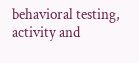behavioral testing, activity and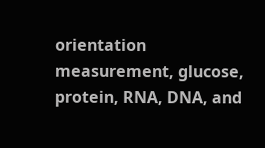orientation measurement, glucose, protein, RNA, DNA, and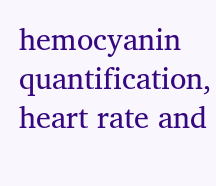hemocyanin quantification, heart rate and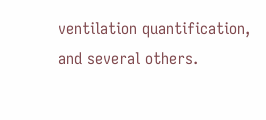ventilation quantification, and several others.